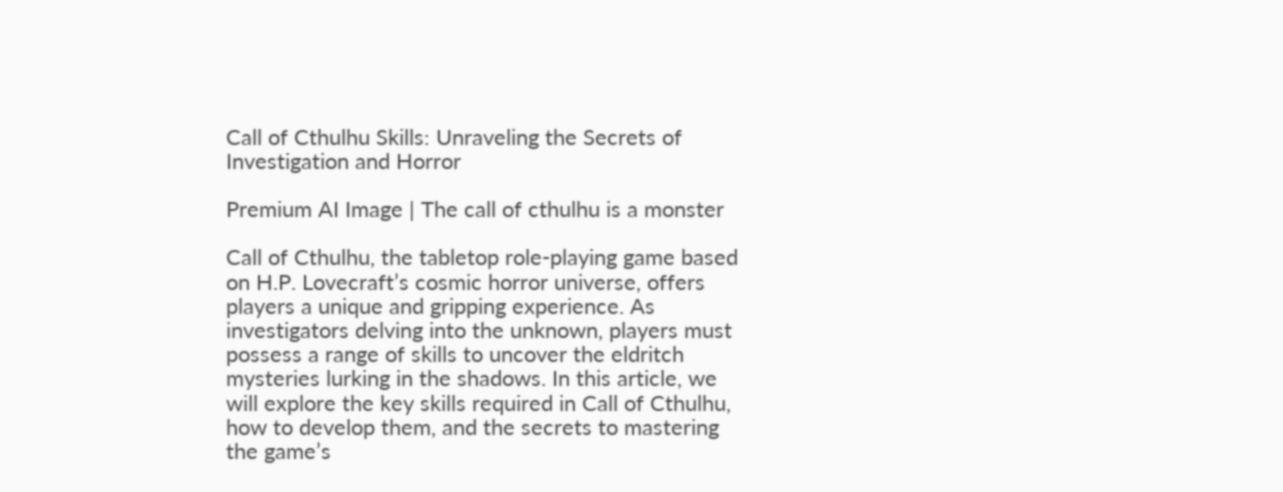Call of Cthulhu Skills: Unraveling the Secrets of Investigation and Horror

Premium AI Image | The call of cthulhu is a monster

Call of Cthulhu, the tabletop role-playing game based on H.P. Lovecraft’s cosmic horror universe, offers players a unique and gripping experience. As investigators delving into the unknown, players must possess a range of skills to uncover the eldritch mysteries lurking in the shadows. In this article, we will explore the key skills required in Call of Cthulhu, how to develop them, and the secrets to mastering the game’s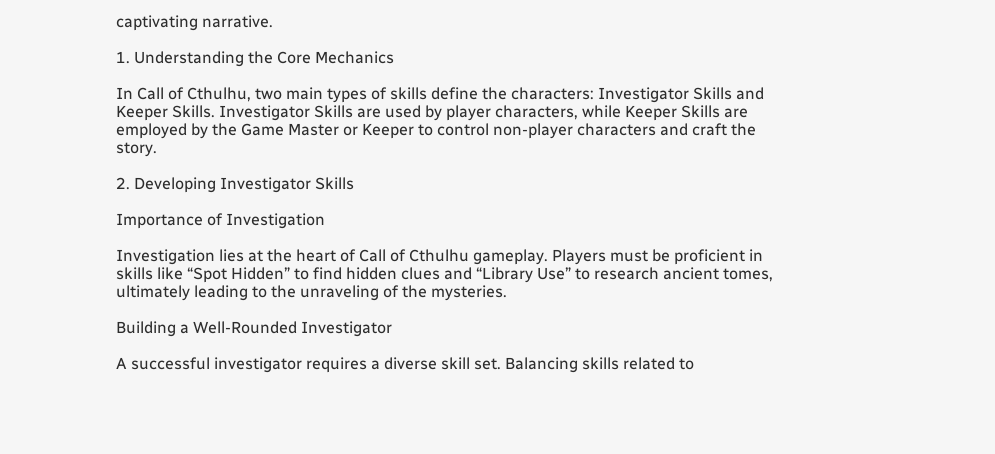captivating narrative.

1. Understanding the Core Mechanics

In Call of Cthulhu, two main types of skills define the characters: Investigator Skills and Keeper Skills. Investigator Skills are used by player characters, while Keeper Skills are employed by the Game Master or Keeper to control non-player characters and craft the story.

2. Developing Investigator Skills

Importance of Investigation

Investigation lies at the heart of Call of Cthulhu gameplay. Players must be proficient in skills like “Spot Hidden” to find hidden clues and “Library Use” to research ancient tomes, ultimately leading to the unraveling of the mysteries.

Building a Well-Rounded Investigator

A successful investigator requires a diverse skill set. Balancing skills related to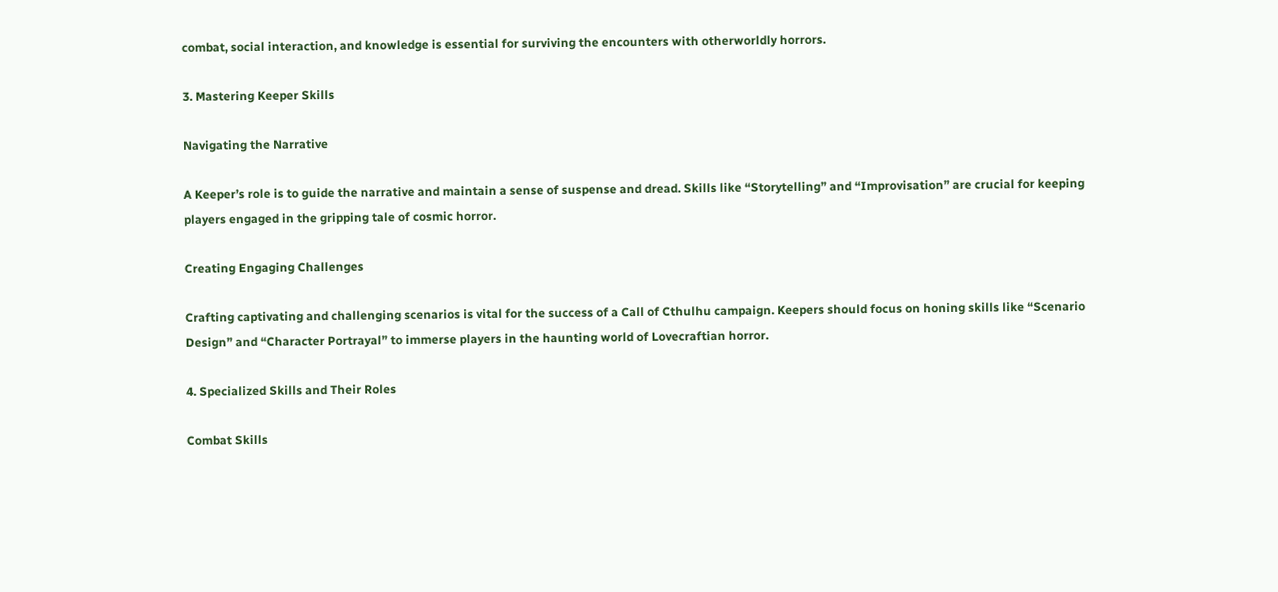combat, social interaction, and knowledge is essential for surviving the encounters with otherworldly horrors.

3. Mastering Keeper Skills

Navigating the Narrative

A Keeper’s role is to guide the narrative and maintain a sense of suspense and dread. Skills like “Storytelling” and “Improvisation” are crucial for keeping players engaged in the gripping tale of cosmic horror.

Creating Engaging Challenges

Crafting captivating and challenging scenarios is vital for the success of a Call of Cthulhu campaign. Keepers should focus on honing skills like “Scenario Design” and “Character Portrayal” to immerse players in the haunting world of Lovecraftian horror.

4. Specialized Skills and Their Roles

Combat Skills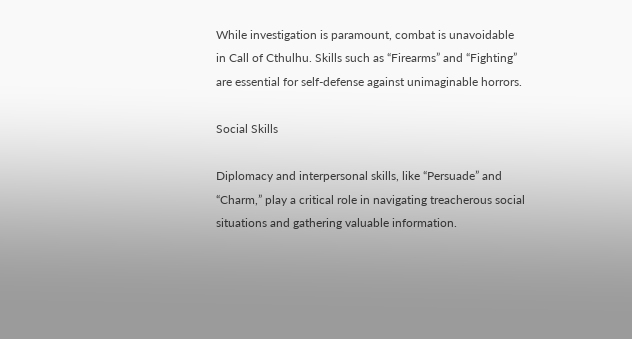While investigation is paramount, combat is unavoidable in Call of Cthulhu. Skills such as “Firearms” and “Fighting” are essential for self-defense against unimaginable horrors.

Social Skills

Diplomacy and interpersonal skills, like “Persuade” and “Charm,” play a critical role in navigating treacherous social situations and gathering valuable information.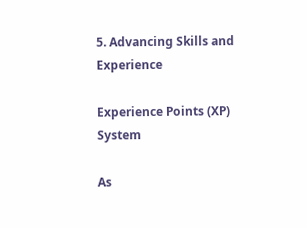5. Advancing Skills and Experience

Experience Points (XP) System

As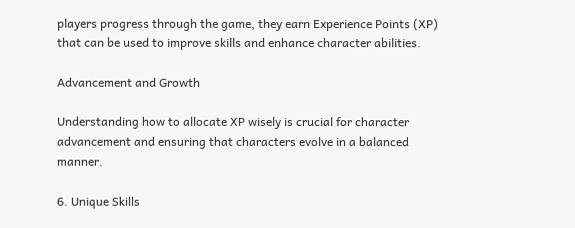players progress through the game, they earn Experience Points (XP) that can be used to improve skills and enhance character abilities.

Advancement and Growth

Understanding how to allocate XP wisely is crucial for character advancement and ensuring that characters evolve in a balanced manner.

6. Unique Skills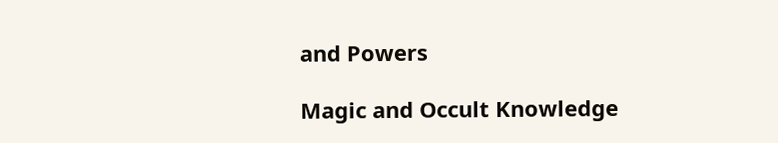and Powers

Magic and Occult Knowledge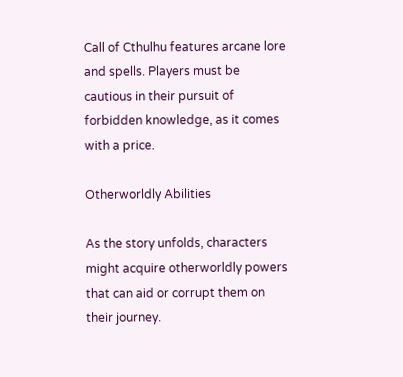Call of Cthulhu features arcane lore and spells. Players must be cautious in their pursuit of forbidden knowledge, as it comes with a price.

Otherworldly Abilities

As the story unfolds, characters might acquire otherworldly powers that can aid or corrupt them on their journey.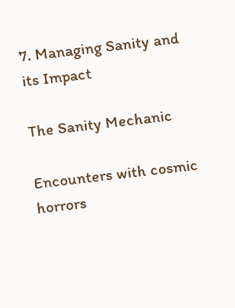7. Managing Sanity and its Impact

The Sanity Mechanic

Encounters with cosmic horrors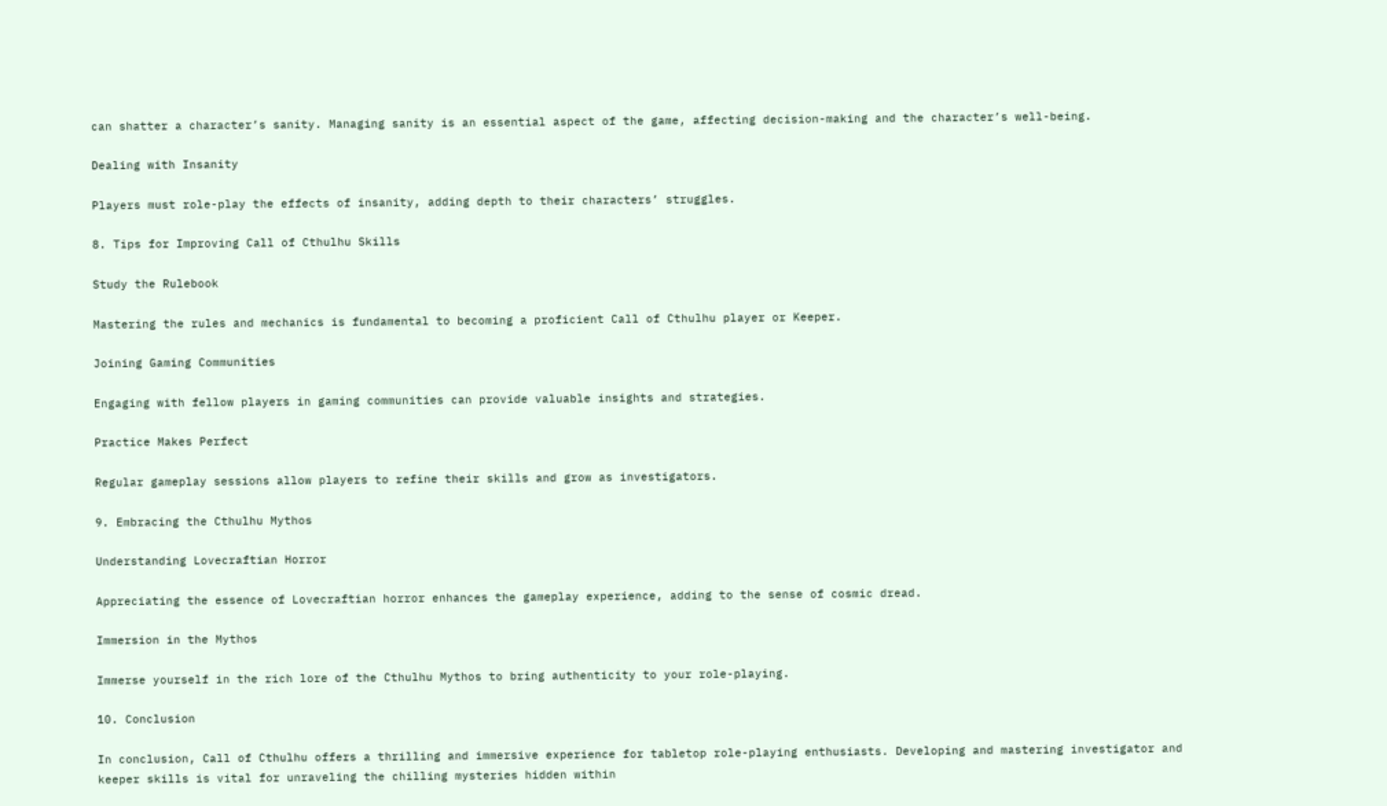can shatter a character’s sanity. Managing sanity is an essential aspect of the game, affecting decision-making and the character’s well-being.

Dealing with Insanity

Players must role-play the effects of insanity, adding depth to their characters’ struggles.

8. Tips for Improving Call of Cthulhu Skills

Study the Rulebook

Mastering the rules and mechanics is fundamental to becoming a proficient Call of Cthulhu player or Keeper.

Joining Gaming Communities

Engaging with fellow players in gaming communities can provide valuable insights and strategies.

Practice Makes Perfect

Regular gameplay sessions allow players to refine their skills and grow as investigators.

9. Embracing the Cthulhu Mythos

Understanding Lovecraftian Horror

Appreciating the essence of Lovecraftian horror enhances the gameplay experience, adding to the sense of cosmic dread.

Immersion in the Mythos

Immerse yourself in the rich lore of the Cthulhu Mythos to bring authenticity to your role-playing.

10. Conclusion

In conclusion, Call of Cthulhu offers a thrilling and immersive experience for tabletop role-playing enthusiasts. Developing and mastering investigator and keeper skills is vital for unraveling the chilling mysteries hidden within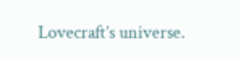Lovecraft’s universe.